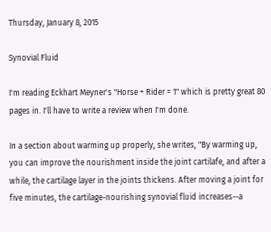Thursday, January 8, 2015

Synovial Fluid

I'm reading Eckhart Meyner's "Horse + Rider = 1" which is pretty great 80 pages in. I'll have to write a review when I'm done.

In a section about warming up properly, she writes, "By warming up, you can improve the nourishment inside the joint cartilafe, and after a while, the cartilage layer in the joints thickens. After moving a joint for five minutes, the cartilage-nourishing synovial fluid increases--a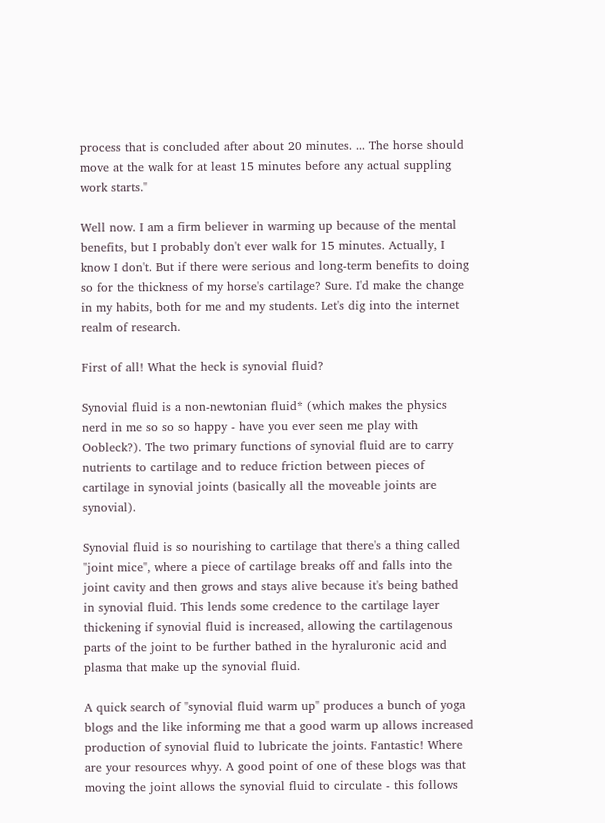process that is concluded after about 20 minutes. ... The horse should move at the walk for at least 15 minutes before any actual suppling work starts."

Well now. I am a firm believer in warming up because of the mental benefits, but I probably don't ever walk for 15 minutes. Actually, I know I don't. But if there were serious and long-term benefits to doing so for the thickness of my horse's cartilage? Sure. I'd make the change in my habits, both for me and my students. Let's dig into the internet realm of research.

First of all! What the heck is synovial fluid?

Synovial fluid is a non-newtonian fluid* (which makes the physics nerd in me so so so happy - have you ever seen me play with Oobleck?). The two primary functions of synovial fluid are to carry nutrients to cartilage and to reduce friction between pieces of cartilage in synovial joints (basically all the moveable joints are synovial).

Synovial fluid is so nourishing to cartilage that there's a thing called "joint mice", where a piece of cartilage breaks off and falls into the joint cavity and then grows and stays alive because it's being bathed in synovial fluid. This lends some credence to the cartilage layer thickening if synovial fluid is increased, allowing the cartilagenous parts of the joint to be further bathed in the hyraluronic acid and plasma that make up the synovial fluid.

A quick search of "synovial fluid warm up" produces a bunch of yoga blogs and the like informing me that a good warm up allows increased production of synovial fluid to lubricate the joints. Fantastic! Where are your resources whyy. A good point of one of these blogs was that moving the joint allows the synovial fluid to circulate - this follows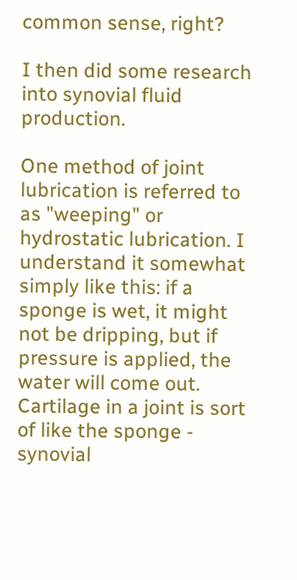common sense, right?

I then did some research into synovial fluid production.

One method of joint lubrication is referred to as "weeping" or hydrostatic lubrication. I understand it somewhat simply like this: if a sponge is wet, it might not be dripping, but if pressure is applied, the water will come out. Cartilage in a joint is sort of like the sponge - synovial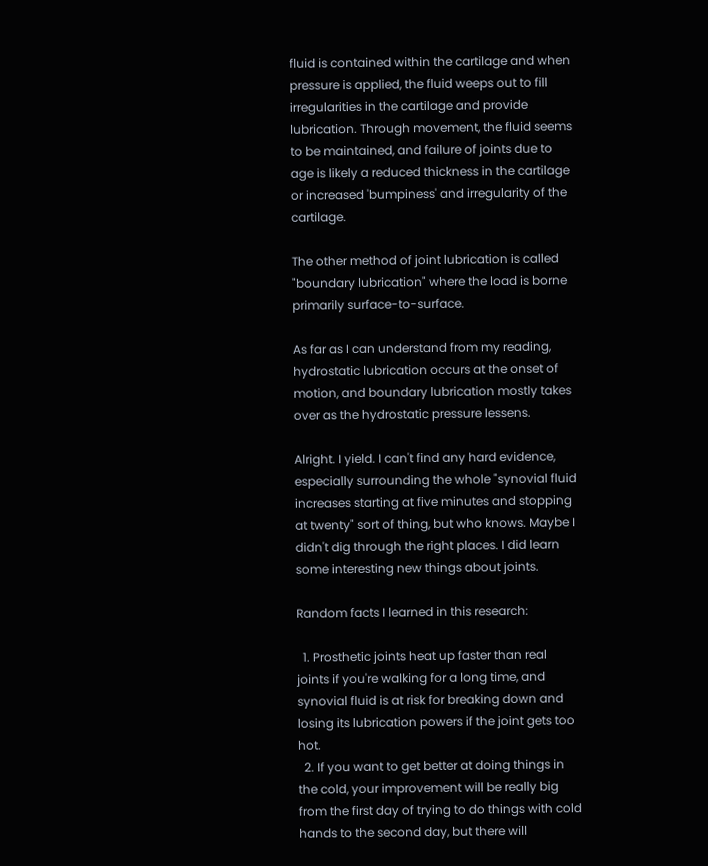fluid is contained within the cartilage and when pressure is applied, the fluid weeps out to fill irregularities in the cartilage and provide lubrication. Through movement, the fluid seems to be maintained, and failure of joints due to age is likely a reduced thickness in the cartilage or increased 'bumpiness' and irregularity of the cartilage.

The other method of joint lubrication is called "boundary lubrication" where the load is borne primarily surface-to-surface.

As far as I can understand from my reading, hydrostatic lubrication occurs at the onset of motion, and boundary lubrication mostly takes over as the hydrostatic pressure lessens.

Alright. I yield. I can't find any hard evidence, especially surrounding the whole "synovial fluid increases starting at five minutes and stopping at twenty" sort of thing, but who knows. Maybe I didn't dig through the right places. I did learn some interesting new things about joints.

Random facts I learned in this research:

  1. Prosthetic joints heat up faster than real joints if you're walking for a long time, and synovial fluid is at risk for breaking down and losing its lubrication powers if the joint gets too hot.
  2. If you want to get better at doing things in the cold, your improvement will be really big from the first day of trying to do things with cold hands to the second day, but there will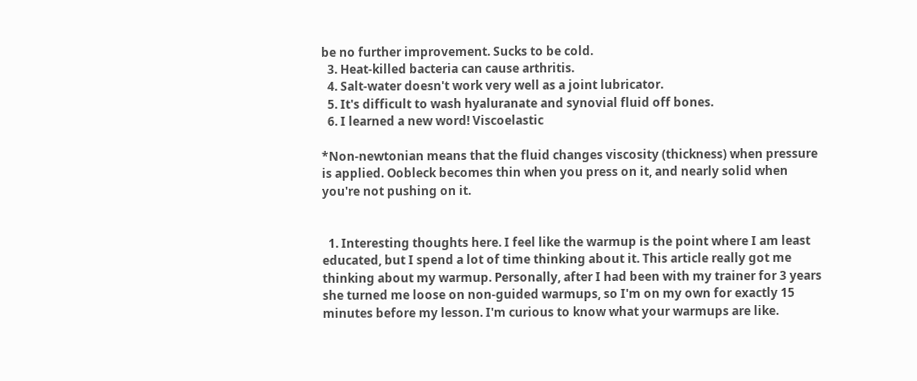be no further improvement. Sucks to be cold.
  3. Heat-killed bacteria can cause arthritis.
  4. Salt-water doesn't work very well as a joint lubricator.
  5. It's difficult to wash hyaluranate and synovial fluid off bones.
  6. I learned a new word! Viscoelastic

*Non-newtonian means that the fluid changes viscosity (thickness) when pressure is applied. Oobleck becomes thin when you press on it, and nearly solid when you're not pushing on it.


  1. Interesting thoughts here. I feel like the warmup is the point where I am least educated, but I spend a lot of time thinking about it. This article really got me thinking about my warmup. Personally, after I had been with my trainer for 3 years she turned me loose on non-guided warmups, so I'm on my own for exactly 15 minutes before my lesson. I'm curious to know what your warmups are like.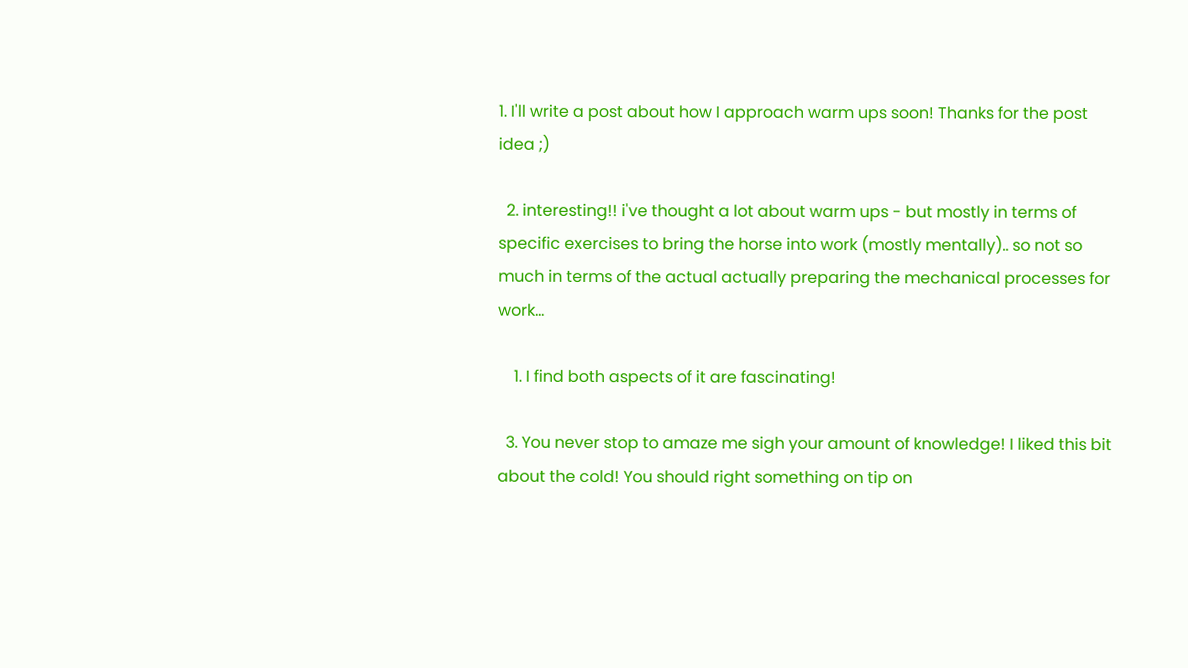1. I'll write a post about how I approach warm ups soon! Thanks for the post idea ;)

  2. interesting!! i've thought a lot about warm ups - but mostly in terms of specific exercises to bring the horse into work (mostly mentally).. so not so much in terms of the actual actually preparing the mechanical processes for work...

    1. I find both aspects of it are fascinating!

  3. You never stop to amaze me sigh your amount of knowledge! I liked this bit about the cold! You should right something on tip on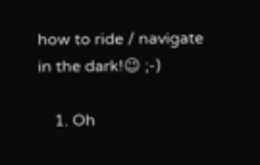how to ride / navigate in the dark!😉 ;-)

    1. Oh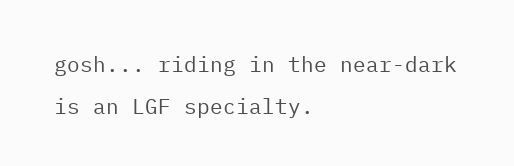gosh... riding in the near-dark is an LGF specialty.